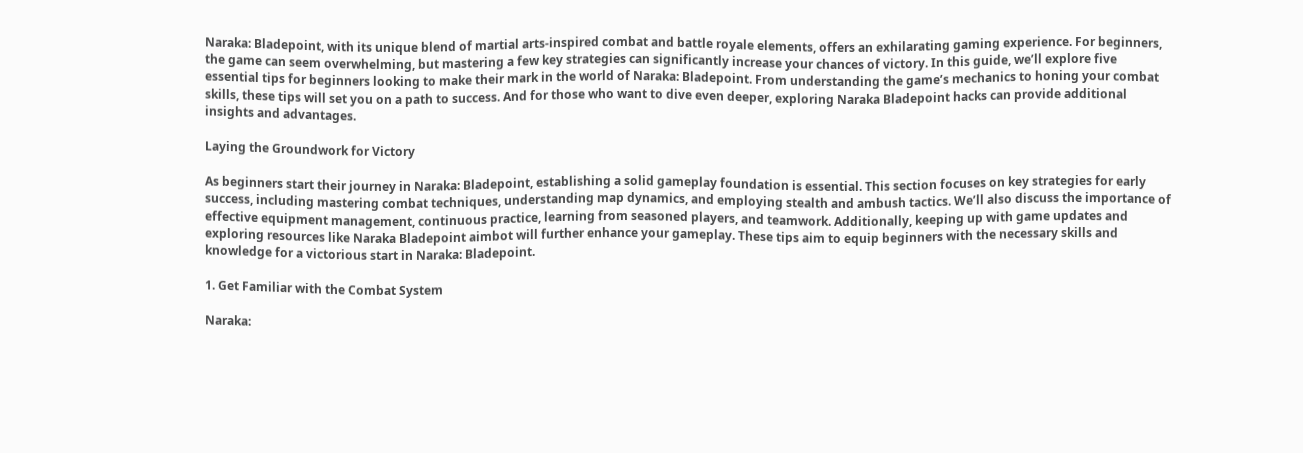Naraka: Bladepoint, with its unique blend of martial arts-inspired combat and battle royale elements, offers an exhilarating gaming experience. For beginners, the game can seem overwhelming, but mastering a few key strategies can significantly increase your chances of victory. In this guide, we’ll explore five essential tips for beginners looking to make their mark in the world of Naraka: Bladepoint. From understanding the game’s mechanics to honing your combat skills, these tips will set you on a path to success. And for those who want to dive even deeper, exploring Naraka Bladepoint hacks can provide additional insights and advantages.

Laying the Groundwork for Victory

As beginners start their journey in Naraka: Bladepoint, establishing a solid gameplay foundation is essential. This section focuses on key strategies for early success, including mastering combat techniques, understanding map dynamics, and employing stealth and ambush tactics. We’ll also discuss the importance of effective equipment management, continuous practice, learning from seasoned players, and teamwork. Additionally, keeping up with game updates and exploring resources like Naraka Bladepoint aimbot will further enhance your gameplay. These tips aim to equip beginners with the necessary skills and knowledge for a victorious start in Naraka: Bladepoint.

1. Get Familiar with the Combat System

Naraka: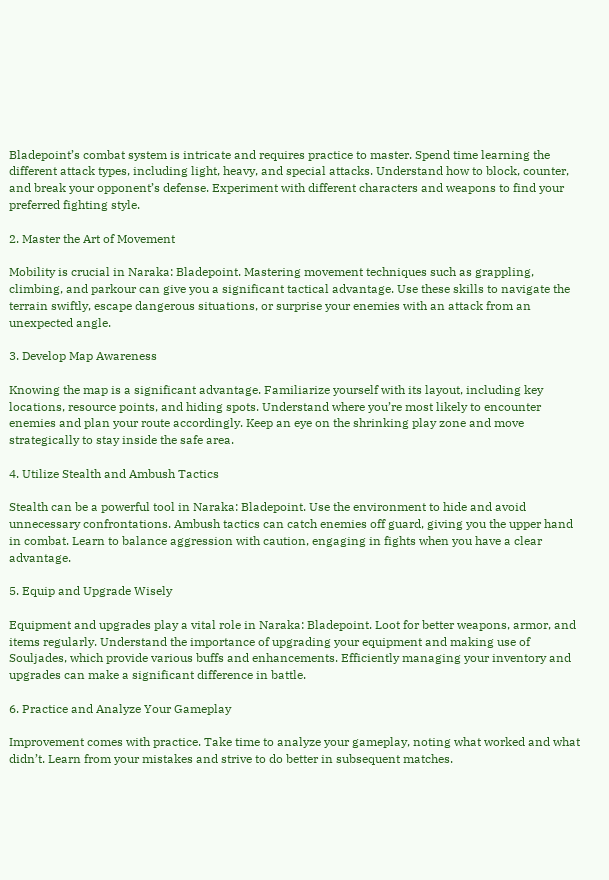Bladepoint’s combat system is intricate and requires practice to master. Spend time learning the different attack types, including light, heavy, and special attacks. Understand how to block, counter, and break your opponent’s defense. Experiment with different characters and weapons to find your preferred fighting style.

2. Master the Art of Movement

Mobility is crucial in Naraka: Bladepoint. Mastering movement techniques such as grappling, climbing, and parkour can give you a significant tactical advantage. Use these skills to navigate the terrain swiftly, escape dangerous situations, or surprise your enemies with an attack from an unexpected angle.

3. Develop Map Awareness

Knowing the map is a significant advantage. Familiarize yourself with its layout, including key locations, resource points, and hiding spots. Understand where you’re most likely to encounter enemies and plan your route accordingly. Keep an eye on the shrinking play zone and move strategically to stay inside the safe area.

4. Utilize Stealth and Ambush Tactics

Stealth can be a powerful tool in Naraka: Bladepoint. Use the environment to hide and avoid unnecessary confrontations. Ambush tactics can catch enemies off guard, giving you the upper hand in combat. Learn to balance aggression with caution, engaging in fights when you have a clear advantage.

5. Equip and Upgrade Wisely

Equipment and upgrades play a vital role in Naraka: Bladepoint. Loot for better weapons, armor, and items regularly. Understand the importance of upgrading your equipment and making use of Souljades, which provide various buffs and enhancements. Efficiently managing your inventory and upgrades can make a significant difference in battle.

6. Practice and Analyze Your Gameplay

Improvement comes with practice. Take time to analyze your gameplay, noting what worked and what didn’t. Learn from your mistakes and strive to do better in subsequent matches.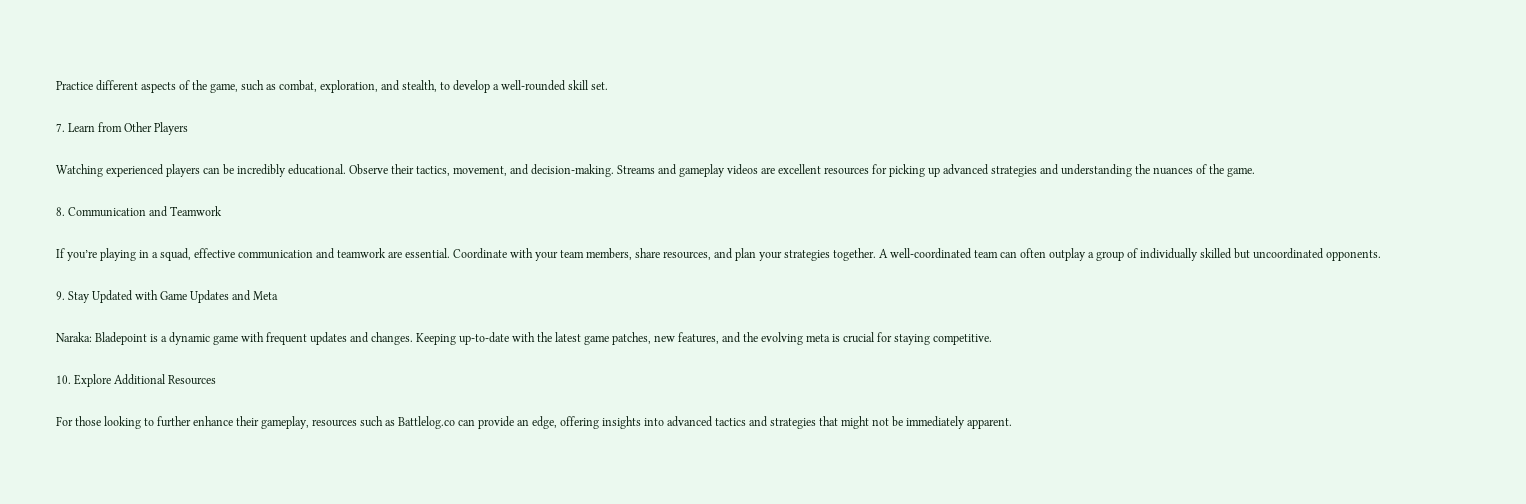Practice different aspects of the game, such as combat, exploration, and stealth, to develop a well-rounded skill set.

7. Learn from Other Players

Watching experienced players can be incredibly educational. Observe their tactics, movement, and decision-making. Streams and gameplay videos are excellent resources for picking up advanced strategies and understanding the nuances of the game.

8. Communication and Teamwork

If you’re playing in a squad, effective communication and teamwork are essential. Coordinate with your team members, share resources, and plan your strategies together. A well-coordinated team can often outplay a group of individually skilled but uncoordinated opponents.

9. Stay Updated with Game Updates and Meta

Naraka: Bladepoint is a dynamic game with frequent updates and changes. Keeping up-to-date with the latest game patches, new features, and the evolving meta is crucial for staying competitive.

10. Explore Additional Resources

For those looking to further enhance their gameplay, resources such as Battlelog.co can provide an edge, offering insights into advanced tactics and strategies that might not be immediately apparent.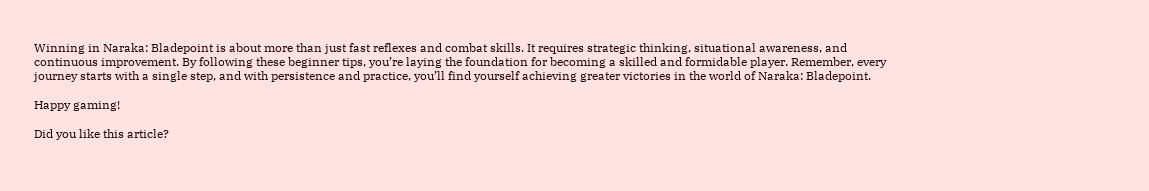Winning in Naraka: Bladepoint is about more than just fast reflexes and combat skills. It requires strategic thinking, situational awareness, and continuous improvement. By following these beginner tips, you’re laying the foundation for becoming a skilled and formidable player. Remember, every journey starts with a single step, and with persistence and practice, you’ll find yourself achieving greater victories in the world of Naraka: Bladepoint.

Happy gaming!

Did you like this article?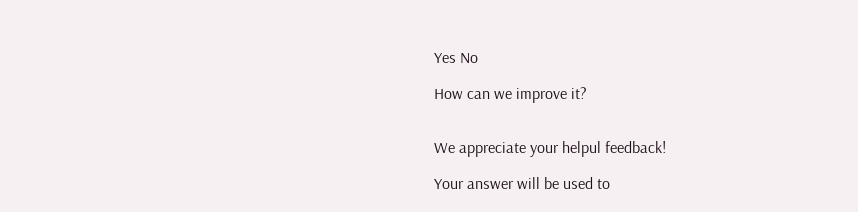Yes No

How can we improve it?


We appreciate your helpul feedback!

Your answer will be used to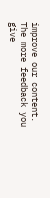improve our content. The more feedback you give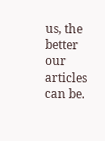us, the better our articles can be.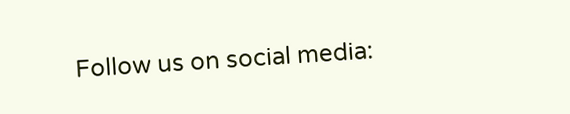Follow us on social media: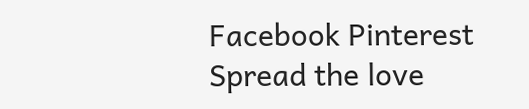Facebook Pinterest
Spread the love